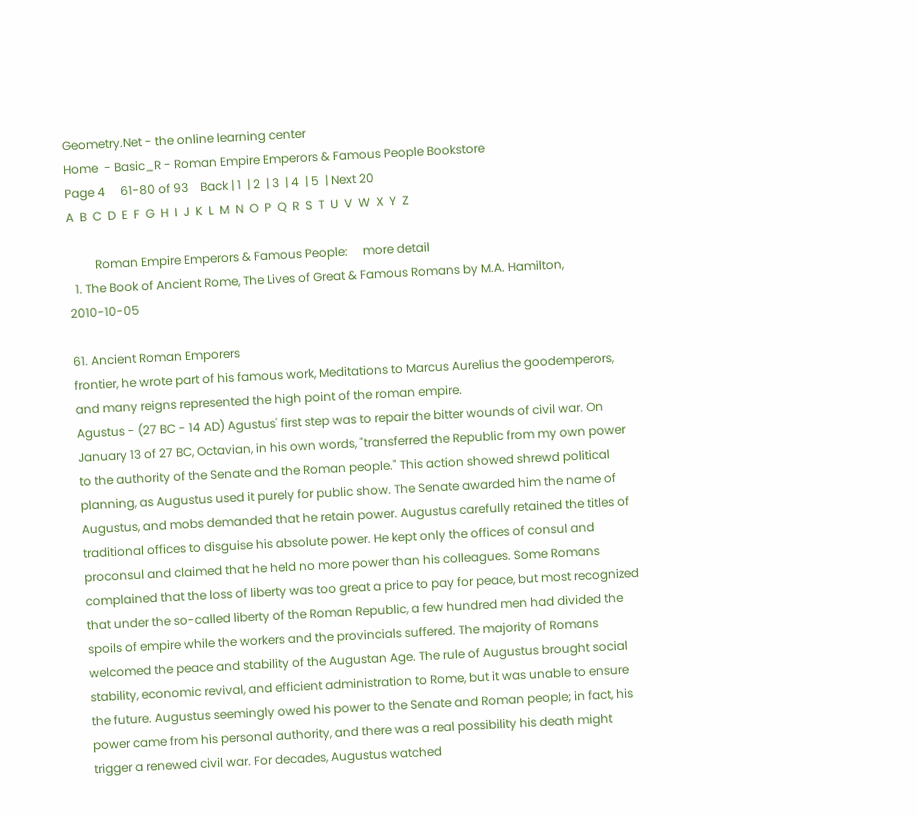Geometry.Net - the online learning center
Home  - Basic_R - Roman Empire Emperors & Famous People Bookstore
Page 4     61-80 of 93    Back | 1  | 2  | 3  | 4  | 5  | Next 20
A  B  C  D  E  F  G  H  I  J  K  L  M  N  O  P  Q  R  S  T  U  V  W  X  Y  Z

         Roman Empire Emperors & Famous People:     more detail
  1. The Book of Ancient Rome, The Lives of Great & Famous Romans by M.A. Hamilton, 2010-10-05

61. Ancient Roman Emporers
frontier, he wrote part of his famous work, Meditations to Marcus Aurelius the goodemperors, and many reigns represented the high point of the roman empire.
Agustus - (27 BC - 14 AD) Agustus' first step was to repair the bitter wounds of civil war. On January 13 of 27 BC, Octavian, in his own words, "transferred the Republic from my own power to the authority of the Senate and the Roman people." This action showed shrewd political planning, as Augustus used it purely for public show. The Senate awarded him the name of Augustus, and mobs demanded that he retain power. Augustus carefully retained the titles of traditional offices to disguise his absolute power. He kept only the offices of consul and proconsul and claimed that he held no more power than his colleagues. Some Romans complained that the loss of liberty was too great a price to pay for peace, but most recognized that under the so-called liberty of the Roman Republic, a few hundred men had divided the spoils of empire while the workers and the provincials suffered. The majority of Romans welcomed the peace and stability of the Augustan Age. The rule of Augustus brought social stability, economic revival, and efficient administration to Rome, but it was unable to ensure the future. Augustus seemingly owed his power to the Senate and Roman people; in fact, his power came from his personal authority, and there was a real possibility his death might trigger a renewed civil war. For decades, Augustus watched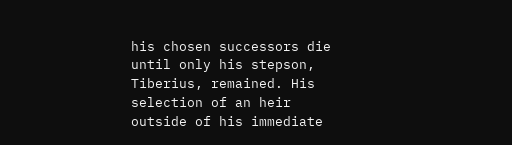his chosen successors die until only his stepson, Tiberius, remained. His selection of an heir outside of his immediate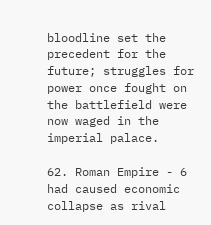bloodline set the precedent for the future; struggles for power once fought on the battlefield were now waged in the imperial palace.

62. Roman Empire - 6
had caused economic collapse as rival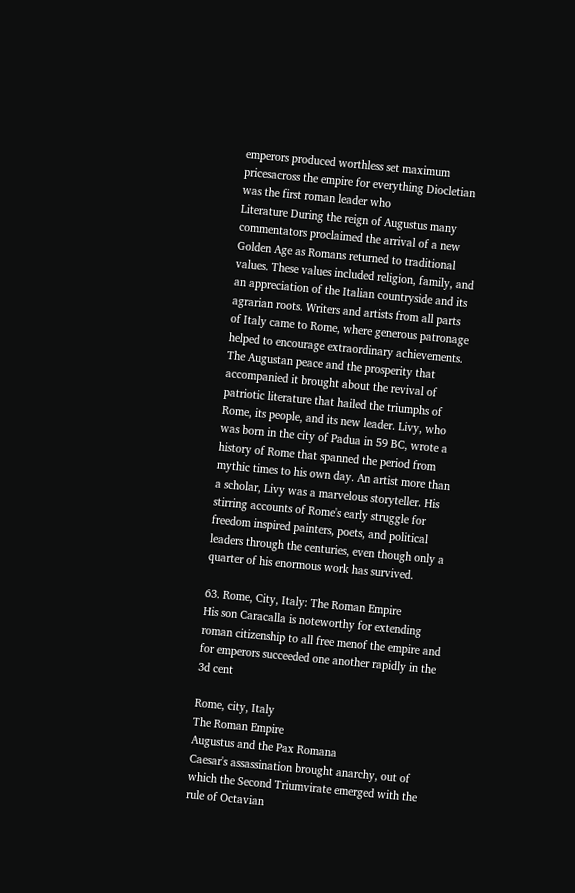emperors produced worthless set maximum pricesacross the empire for everything Diocletian was the first roman leader who
Literature During the reign of Augustus many commentators proclaimed the arrival of a new Golden Age as Romans returned to traditional values. These values included religion, family, and an appreciation of the Italian countryside and its agrarian roots. Writers and artists from all parts of Italy came to Rome, where generous patronage helped to encourage extraordinary achievements. The Augustan peace and the prosperity that accompanied it brought about the revival of patriotic literature that hailed the triumphs of Rome, its people, and its new leader. Livy, who was born in the city of Padua in 59 BC, wrote a history of Rome that spanned the period from mythic times to his own day. An artist more than a scholar, Livy was a marvelous storyteller. His stirring accounts of Rome's early struggle for freedom inspired painters, poets, and political leaders through the centuries, even though only a quarter of his enormous work has survived.

63. Rome, City, Italy: The Roman Empire
His son Caracalla is noteworthy for extending roman citizenship to all free menof the empire and for emperors succeeded one another rapidly in the 3d cent

Rome, city, Italy
The Roman Empire
Augustus and the Pax Romana
Caesar's assassination brought anarchy, out of which the Second Triumvirate emerged with the rule of Octavian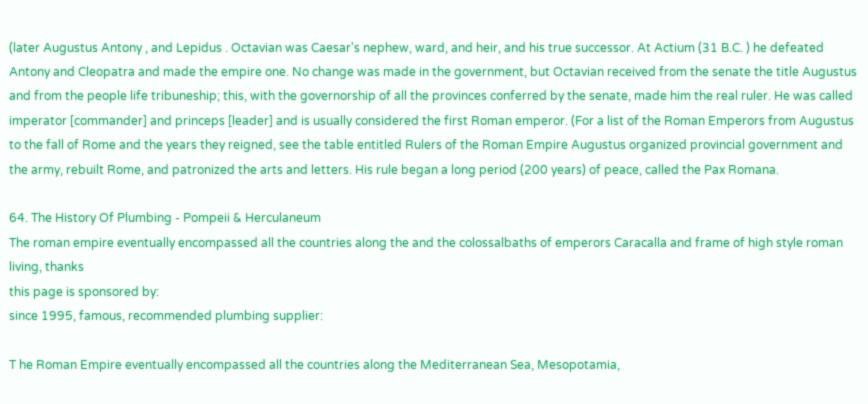(later Augustus Antony , and Lepidus . Octavian was Caesar's nephew, ward, and heir, and his true successor. At Actium (31 B.C. ) he defeated Antony and Cleopatra and made the empire one. No change was made in the government, but Octavian received from the senate the title Augustus and from the people life tribuneship; this, with the governorship of all the provinces conferred by the senate, made him the real ruler. He was called imperator [commander] and princeps [leader] and is usually considered the first Roman emperor. (For a list of the Roman Emperors from Augustus to the fall of Rome and the years they reigned, see the table entitled Rulers of the Roman Empire Augustus organized provincial government and the army, rebuilt Rome, and patronized the arts and letters. His rule began a long period (200 years) of peace, called the Pax Romana.

64. The History Of Plumbing - Pompeii & Herculaneum
The roman empire eventually encompassed all the countries along the and the colossalbaths of emperors Caracalla and frame of high style roman living, thanks
this page is sponsored by:
since 1995, famous, recommended plumbing supplier:

T he Roman Empire eventually encompassed all the countries along the Mediterranean Sea, Mesopotamia,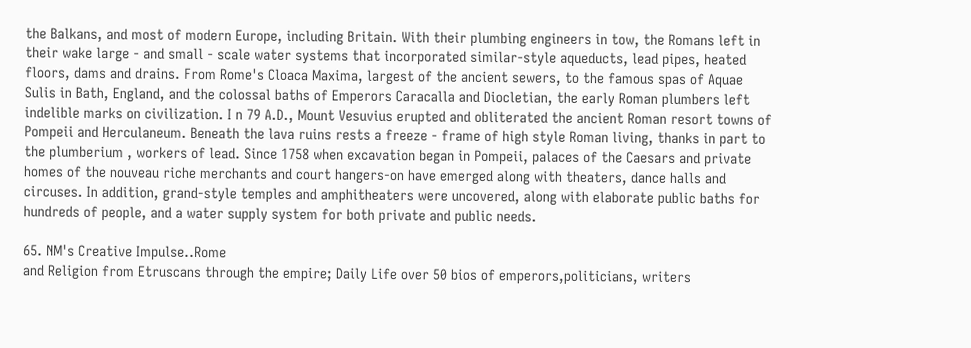the Balkans, and most of modern Europe, including Britain. With their plumbing engineers in tow, the Romans left in their wake large - and small - scale water systems that incorporated similar-style aqueducts, lead pipes, heated floors, dams and drains. From Rome's Cloaca Maxima, largest of the ancient sewers, to the famous spas of Aquae Sulis in Bath, England, and the colossal baths of Emperors Caracalla and Diocletian, the early Roman plumbers left indelible marks on civilization. I n 79 A.D., Mount Vesuvius erupted and obliterated the ancient Roman resort towns of Pompeii and Herculaneum. Beneath the lava ruins rests a freeze - frame of high style Roman living, thanks in part to the plumberium , workers of lead. Since 1758 when excavation began in Pompeii, palaces of the Caesars and private homes of the nouveau riche merchants and court hangers-on have emerged along with theaters, dance halls and circuses. In addition, grand-style temples and amphitheaters were uncovered, along with elaborate public baths for hundreds of people, and a water supply system for both private and public needs.

65. NM's Creative Impulse..Rome
and Religion from Etruscans through the empire; Daily Life over 50 bios of emperors,politicians, writers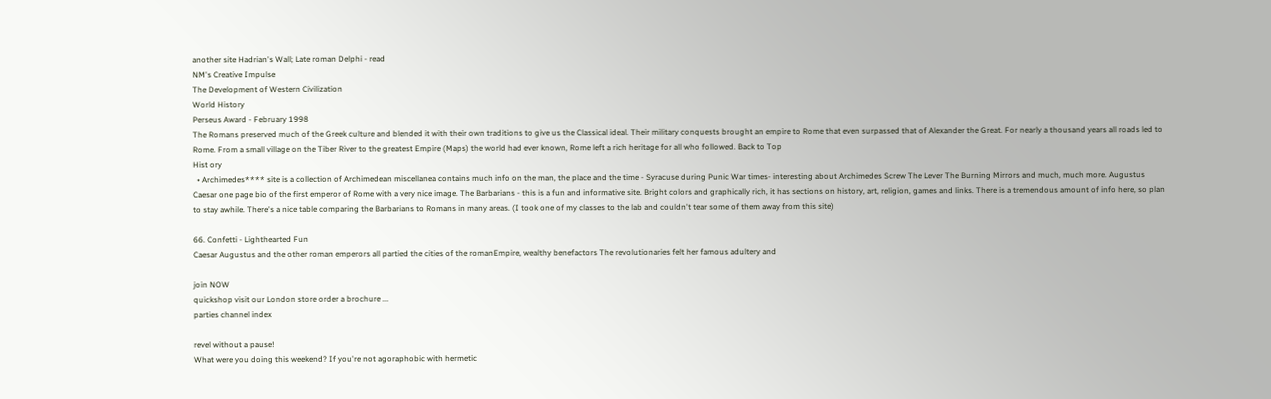another site Hadrian's Wall; Late roman Delphi - read
NM's Creative Impulse
The Development of Western Civilization
World History
Perseus Award - February 1998
The Romans preserved much of the Greek culture and blended it with their own traditions to give us the Classical ideal. Their military conquests brought an empire to Rome that even surpassed that of Alexander the Great. For nearly a thousand years all roads led to Rome. From a small village on the Tiber River to the greatest Empire (Maps) the world had ever known, Rome left a rich heritage for all who followed. Back to Top
Hist ory
  • Archimedes**** site is a collection of Archimedean miscellanea contains much info on the man, the place and the time - Syracuse during Punic War times- interesting about Archimedes Screw The Lever The Burning Mirrors and much, much more. Augustus Caesar one page bio of the first emperor of Rome with a very nice image. The Barbarians - this is a fun and informative site. Bright colors and graphically rich, it has sections on history, art, religion, games and links. There is a tremendous amount of info here, so plan to stay awhile. There's a nice table comparing the Barbarians to Romans in many areas. (I took one of my classes to the lab and couldn't tear some of them away from this site)

66. Confetti - Lighthearted Fun
Caesar Augustus and the other roman emperors all partied the cities of the romanEmpire, wealthy benefactors The revolutionaries felt her famous adultery and

join NOW
quickshop visit our London store order a brochure ...
parties channel index

revel without a pause!
What were you doing this weekend? If you're not agoraphobic with hermetic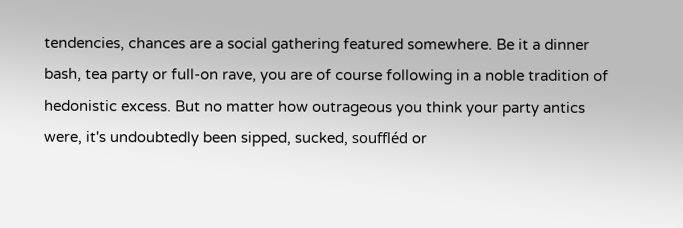tendencies, chances are a social gathering featured somewhere. Be it a dinner bash, tea party or full-on rave, you are of course following in a noble tradition of hedonistic excess. But no matter how outrageous you think your party antics were, it's undoubtedly been sipped, sucked, souffléd or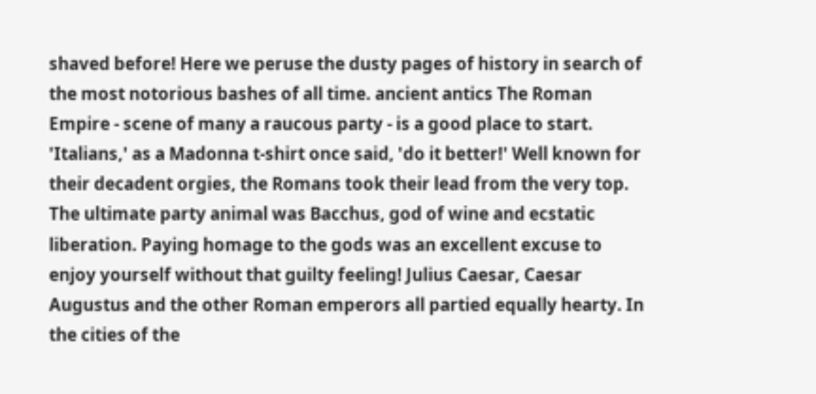shaved before! Here we peruse the dusty pages of history in search of the most notorious bashes of all time. ancient antics The Roman Empire - scene of many a raucous party - is a good place to start. 'Italians,' as a Madonna t-shirt once said, 'do it better!' Well known for their decadent orgies, the Romans took their lead from the very top. The ultimate party animal was Bacchus, god of wine and ecstatic liberation. Paying homage to the gods was an excellent excuse to enjoy yourself without that guilty feeling! Julius Caesar, Caesar Augustus and the other Roman emperors all partied equally hearty. In the cities of the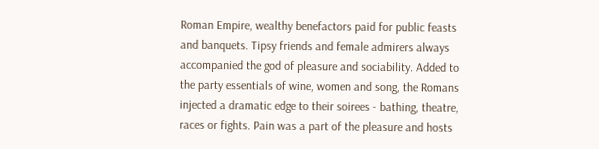Roman Empire, wealthy benefactors paid for public feasts and banquets. Tipsy friends and female admirers always accompanied the god of pleasure and sociability. Added to the party essentials of wine, women and song, the Romans injected a dramatic edge to their soirees - bathing, theatre, races or fights. Pain was a part of the pleasure and hosts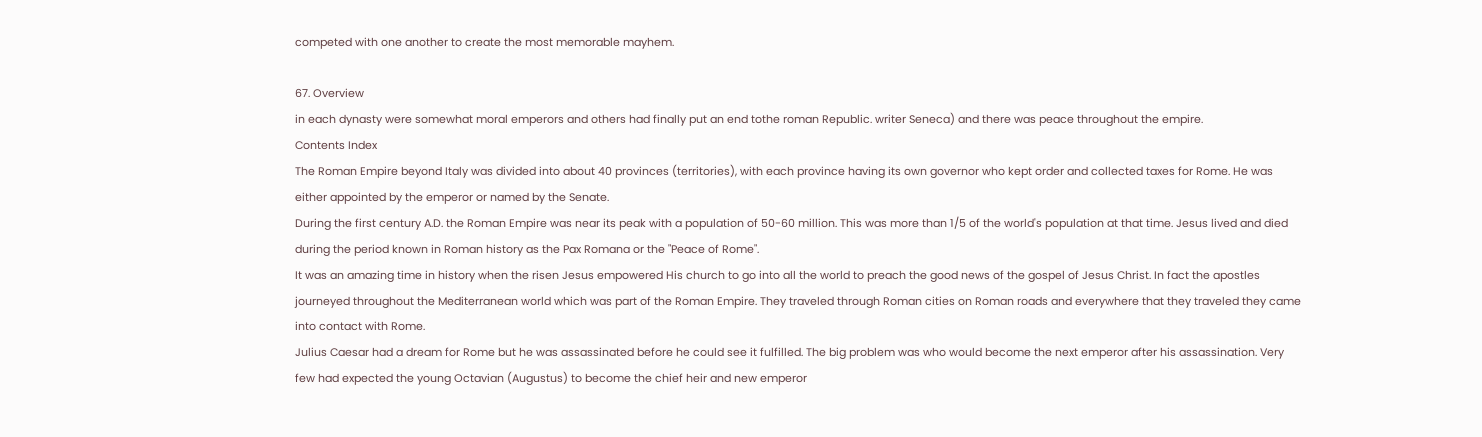competed with one another to create the most memorable mayhem.

67. Overview
in each dynasty were somewhat moral emperors and others had finally put an end tothe roman Republic. writer Seneca) and there was peace throughout the empire.
Contents Index
The Roman Empire beyond Italy was divided into about 40 provinces (territories), with each province having its own governor who kept order and collected taxes for Rome. He was either appointed by the emperor or named by the Senate.
During the first century A.D. the Roman Empire was near its peak with a population of 50-60 million. This was more than 1/5 of the world's population at that time. Jesus lived and died during the period known in Roman history as the Pax Romana or the "Peace of Rome".
It was an amazing time in history when the risen Jesus empowered His church to go into all the world to preach the good news of the gospel of Jesus Christ. In fact the apostles journeyed throughout the Mediterranean world which was part of the Roman Empire. They traveled through Roman cities on Roman roads and everywhere that they traveled they came into contact with Rome.
Julius Caesar had a dream for Rome but he was assassinated before he could see it fulfilled. The big problem was who would become the next emperor after his assassination. Very few had expected the young Octavian (Augustus) to become the chief heir and new emperor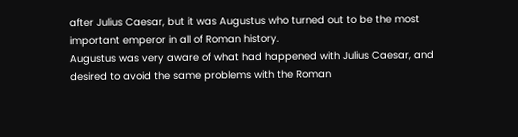after Julius Caesar, but it was Augustus who turned out to be the most important emperor in all of Roman history.
Augustus was very aware of what had happened with Julius Caesar, and desired to avoid the same problems with the Roman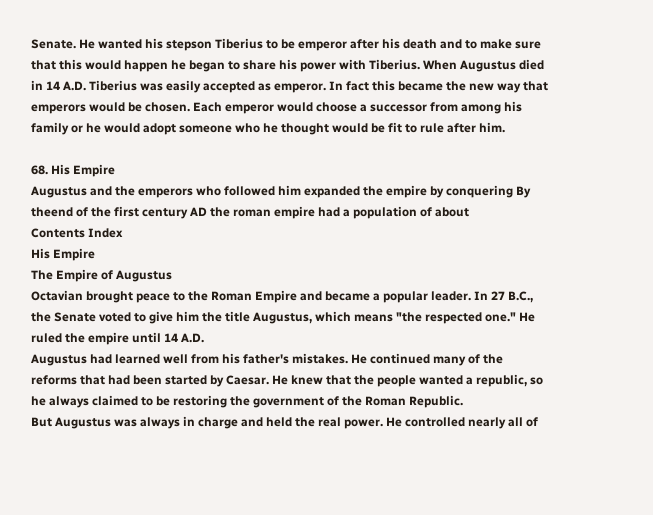Senate. He wanted his stepson Tiberius to be emperor after his death and to make sure that this would happen he began to share his power with Tiberius. When Augustus died in 14 A.D. Tiberius was easily accepted as emperor. In fact this became the new way that emperors would be chosen. Each emperor would choose a successor from among his family or he would adopt someone who he thought would be fit to rule after him.

68. His Empire
Augustus and the emperors who followed him expanded the empire by conquering By theend of the first century AD the roman empire had a population of about
Contents Index
His Empire
The Empire of Augustus
Octavian brought peace to the Roman Empire and became a popular leader. In 27 B.C., the Senate voted to give him the title Augustus, which means "the respected one." He ruled the empire until 14 A.D.
Augustus had learned well from his father's mistakes. He continued many of the reforms that had been started by Caesar. He knew that the people wanted a republic, so he always claimed to be restoring the government of the Roman Republic.
But Augustus was always in charge and held the real power. He controlled nearly all of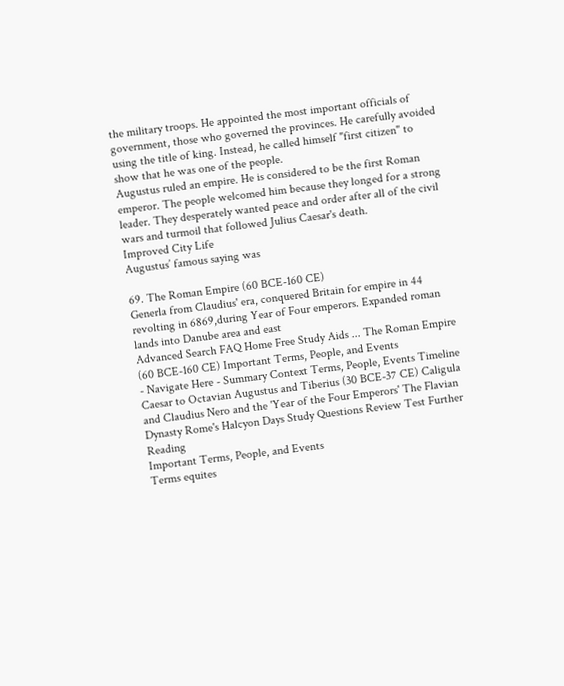the military troops. He appointed the most important officials of government, those who governed the provinces. He carefully avoided using the title of king. Instead, he called himself "first citizen" to show that he was one of the people.
Augustus ruled an empire. He is considered to be the first Roman emperor. The people welcomed him because they longed for a strong leader. They desperately wanted peace and order after all of the civil wars and turmoil that followed Julius Caesar's death.
Improved City Life
Augustus’ famous saying was

69. The Roman Empire (60 BCE-160 CE)
Generla from Claudius' era, conquered Britain for empire in 44 revolting in 6869,during Year of Four emperors. Expanded roman lands into Danube area and east
Advanced Search FAQ Home Free Study Aids ... The Roman Empire (60 BCE-160 CE) Important Terms, People, and Events
- Navigate Here - Summary Context Terms, People, Events Timeline Caesar to Octavian Augustus and Tiberius (30 BCE-37 CE) Caligula and Claudius Nero and the 'Year of the Four Emperors' The Flavian Dynasty Rome's Halcyon Days Study Questions Review Test Further Reading
Important Terms, People, and Events
Terms equites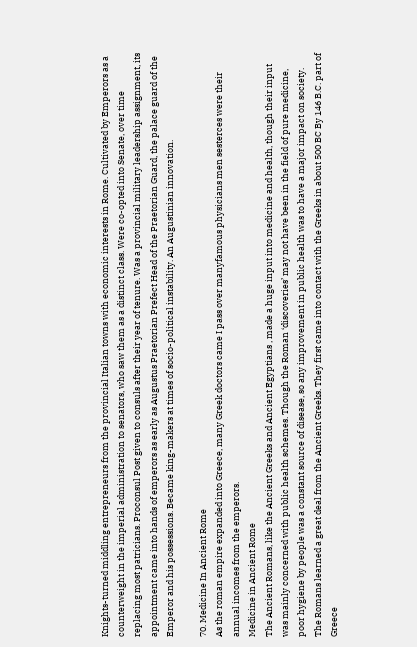Knights-turned middling entrepreneurs from the provincial Italian towns with economic interests in Rome. Cultivated by Emperors as a counterweight in the imperial administration to senators, who saw them as a distinct class. Were co-opted into Senate, over time replacing most patricians. Proconsul Post given to consuls after their year of tenure. Was a provincial military leadership assignment, its appointment came into hands of emperors as early as Augustus Praetorian Prefect Head of the Praetorian Guard, the palace guard of the Emperor and his possessions. Became king-makers at times of socio-political instability. An Augustinian innovation.

70. Medicine In Ancient Rome
As the roman empire expanded into Greece, many Greek doctors came I pass over manyfamous physicians men sesterces were their annual incomes from the emperors.
Medicine in Ancient Rome
The Ancient Romans, like the Ancient Greeks and Ancient Egyptians , made a huge input into medicine and health, though their input was mainly concerned with public health schemes. Though the Roman ‘discoveries’ may not have been in the field of pure medicine, poor hygiene by people was a constant source of disease, so any improvement in public health was to have a major impact on society. The Romans learned a great deal from the Ancient Greeks. They first came into contact with the Greeks in about 500 BC By 146 B.C. part of Greece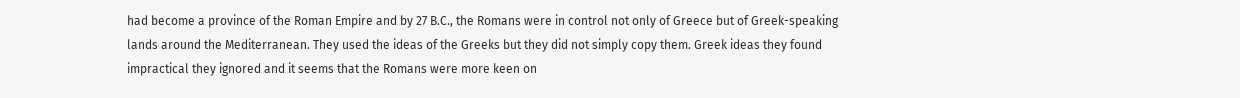had become a province of the Roman Empire and by 27 B.C., the Romans were in control not only of Greece but of Greek-speaking lands around the Mediterranean. They used the ideas of the Greeks but they did not simply copy them. Greek ideas they found impractical they ignored and it seems that the Romans were more keen on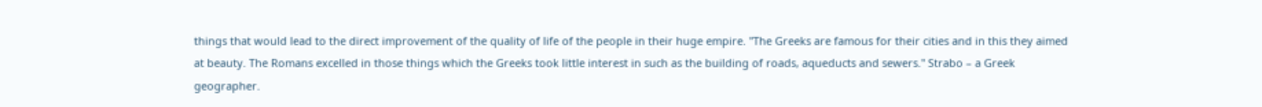things that would lead to the direct improvement of the quality of life of the people in their huge empire. "The Greeks are famous for their cities and in this they aimed at beauty. The Romans excelled in those things which the Greeks took little interest in such as the building of roads, aqueducts and sewers." Strabo – a Greek geographer.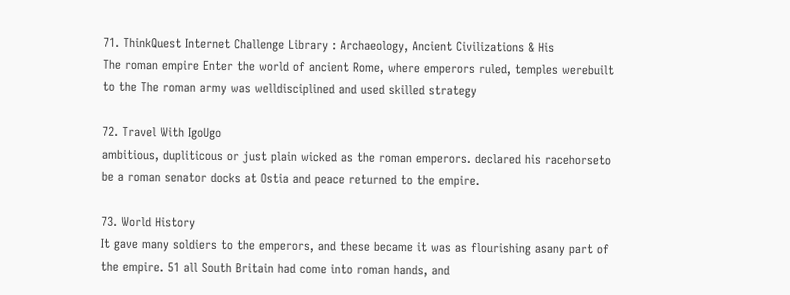71. ThinkQuest Internet Challenge Library : Archaeology, Ancient Civilizations & His
The roman empire Enter the world of ancient Rome, where emperors ruled, temples werebuilt to the The roman army was welldisciplined and used skilled strategy

72. Travel With IgoUgo
ambitious, dupliticous or just plain wicked as the roman emperors. declared his racehorseto be a roman senator docks at Ostia and peace returned to the empire.

73. World History
It gave many soldiers to the emperors, and these became it was as flourishing asany part of the empire. 51 all South Britain had come into roman hands, and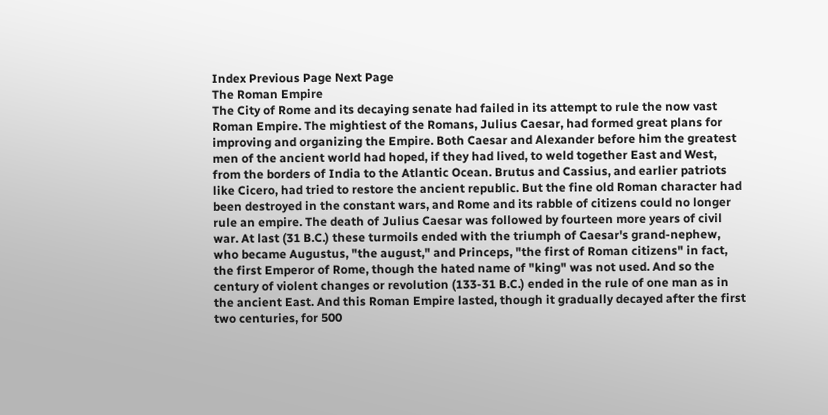Index Previous Page Next Page
The Roman Empire
The City of Rome and its decaying senate had failed in its attempt to rule the now vast Roman Empire. The mightiest of the Romans, Julius Caesar, had formed great plans for improving and organizing the Empire. Both Caesar and Alexander before him the greatest men of the ancient world had hoped, if they had lived, to weld together East and West, from the borders of India to the Atlantic Ocean. Brutus and Cassius, and earlier patriots like Cicero, had tried to restore the ancient republic. But the fine old Roman character had been destroyed in the constant wars, and Rome and its rabble of citizens could no longer rule an empire. The death of Julius Caesar was followed by fourteen more years of civil war. At last (31 B.C.) these turmoils ended with the triumph of Caesar's grand-nephew, who became Augustus, "the august," and Princeps, "the first of Roman citizens" in fact, the first Emperor of Rome, though the hated name of "king" was not used. And so the century of violent changes or revolution (133-31 B.C.) ended in the rule of one man as in the ancient East. And this Roman Empire lasted, though it gradually decayed after the first two centuries, for 500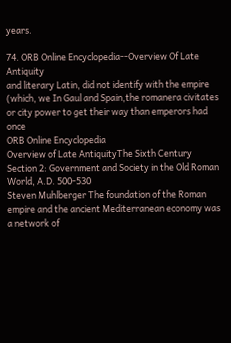years.

74. ORB Online Encyclopedia--Overview Of Late Antiquity
and literary Latin, did not identify with the empire (which, we In Gaul and Spain,the romanera civitates or city power to get their way than emperors had once
ORB Online Encyclopedia
Overview of Late AntiquityThe Sixth Century
Section 2: Government and Society in the Old Roman World, A.D. 500-530
Steven Muhlberger The foundation of the Roman empire and the ancient Mediterranean economy was a network of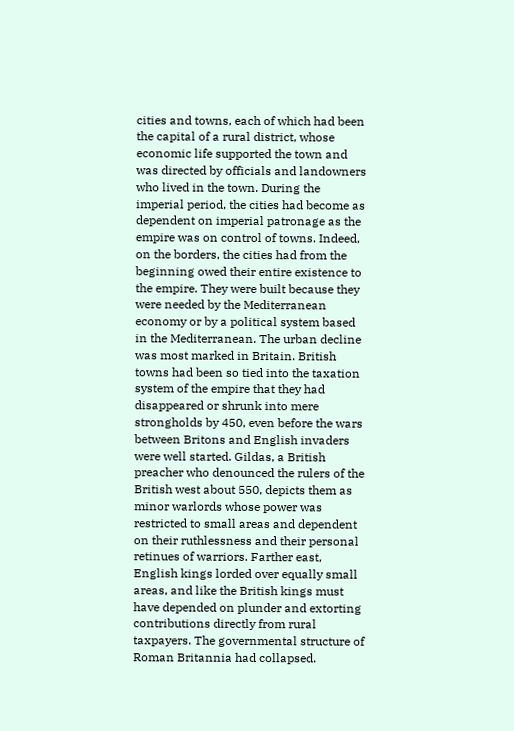cities and towns, each of which had been the capital of a rural district, whose economic life supported the town and was directed by officials and landowners who lived in the town. During the imperial period, the cities had become as dependent on imperial patronage as the empire was on control of towns. Indeed, on the borders, the cities had from the beginning owed their entire existence to the empire. They were built because they were needed by the Mediterranean economy or by a political system based in the Mediterranean. The urban decline was most marked in Britain. British towns had been so tied into the taxation system of the empire that they had disappeared or shrunk into mere strongholds by 450, even before the wars between Britons and English invaders were well started. Gildas, a British preacher who denounced the rulers of the British west about 550, depicts them as minor warlords whose power was restricted to small areas and dependent on their ruthlessness and their personal retinues of warriors. Farther east, English kings lorded over equally small areas, and like the British kings must have depended on plunder and extorting contributions directly from rural taxpayers. The governmental structure of Roman Britannia had collapsed.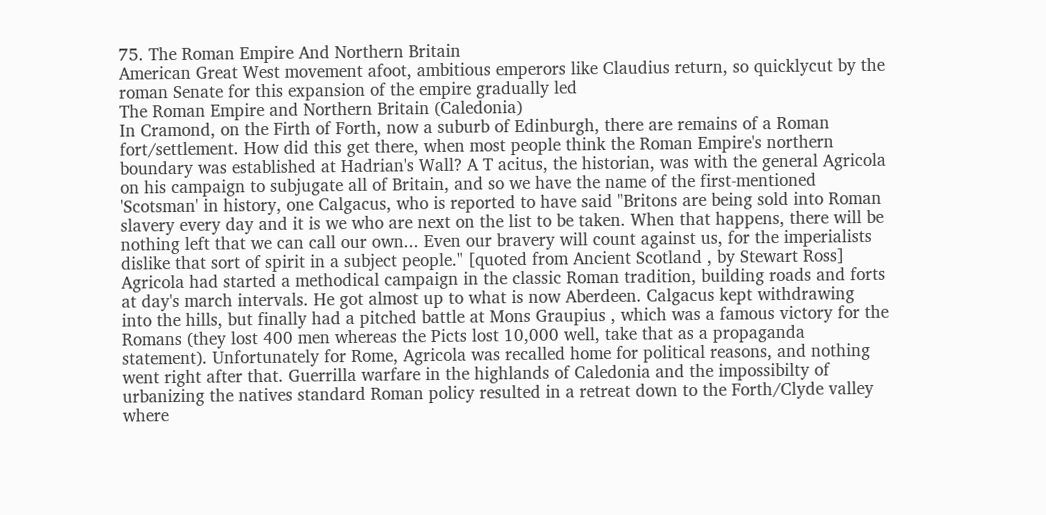75. The Roman Empire And Northern Britain
American Great West movement afoot, ambitious emperors like Claudius return, so quicklycut by the roman Senate for this expansion of the empire gradually led
The Roman Empire and Northern Britain (Caledonia)
In Cramond, on the Firth of Forth, now a suburb of Edinburgh, there are remains of a Roman fort/settlement. How did this get there, when most people think the Roman Empire's northern boundary was established at Hadrian's Wall? A T acitus, the historian, was with the general Agricola on his campaign to subjugate all of Britain, and so we have the name of the first-mentioned 'Scotsman' in history, one Calgacus, who is reported to have said "Britons are being sold into Roman slavery every day and it is we who are next on the list to be taken. When that happens, there will be nothing left that we can call our own... Even our bravery will count against us, for the imperialists dislike that sort of spirit in a subject people." [quoted from Ancient Scotland , by Stewart Ross] Agricola had started a methodical campaign in the classic Roman tradition, building roads and forts at day's march intervals. He got almost up to what is now Aberdeen. Calgacus kept withdrawing into the hills, but finally had a pitched battle at Mons Graupius , which was a famous victory for the Romans (they lost 400 men whereas the Picts lost 10,000 well, take that as a propaganda statement). Unfortunately for Rome, Agricola was recalled home for political reasons, and nothing went right after that. Guerrilla warfare in the highlands of Caledonia and the impossibilty of urbanizing the natives standard Roman policy resulted in a retreat down to the Forth/Clyde valley where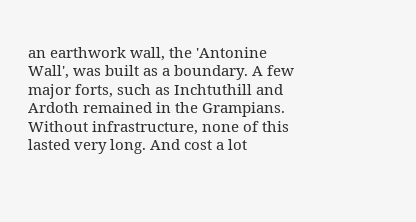an earthwork wall, the 'Antonine Wall', was built as a boundary. A few major forts, such as Inchtuthill and Ardoth remained in the Grampians. Without infrastructure, none of this lasted very long. And cost a lot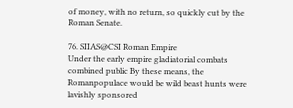of money, with no return, so quickly cut by the Roman Senate.

76. SIIAS@CSI Roman Empire
Under the early empire gladiatorial combats combined public By these means, the Romanpopulace would be wild beast hunts were lavishly sponsored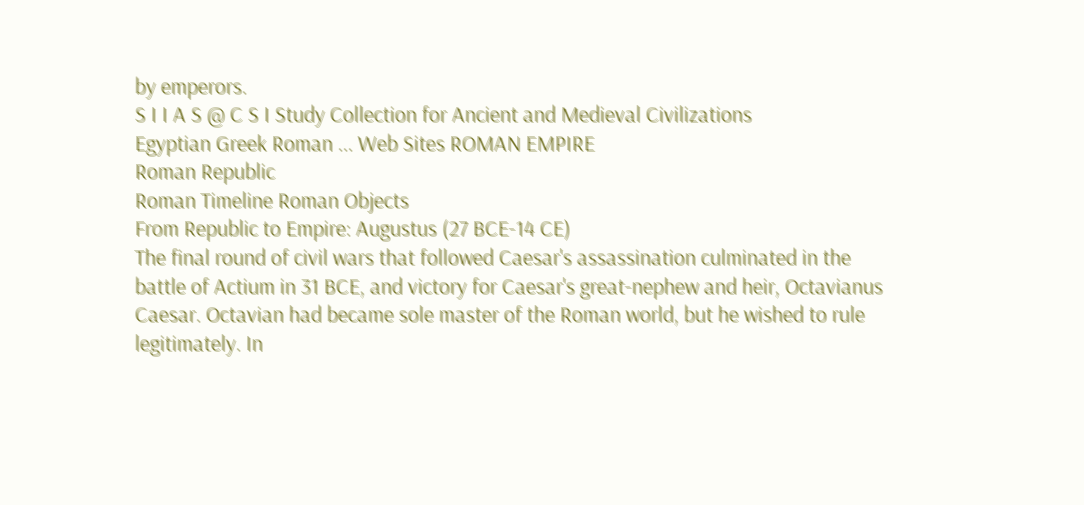by emperors.
S I I A S @ C S I Study Collection for Ancient and Medieval Civilizations
Egyptian Greek Roman ... Web Sites ROMAN EMPIRE
Roman Republic
Roman Timeline Roman Objects
From Republic to Empire: Augustus (27 BCE-14 CE)
The final round of civil wars that followed Caesar's assassination culminated in the battle of Actium in 31 BCE, and victory for Caesar's great-nephew and heir, Octavianus Caesar. Octavian had became sole master of the Roman world, but he wished to rule legitimately. In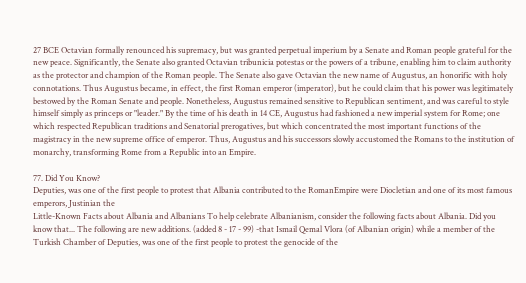27 BCE Octavian formally renounced his supremacy, but was granted perpetual imperium by a Senate and Roman people grateful for the new peace. Significantly, the Senate also granted Octavian tribunicia potestas or the powers of a tribune, enabling him to claim authority as the protector and champion of the Roman people. The Senate also gave Octavian the new name of Augustus, an honorific with holy connotations. Thus Augustus became, in effect, the first Roman emperor (imperator), but he could claim that his power was legitimately bestowed by the Roman Senate and people. Nonetheless, Augustus remained sensitive to Republican sentiment, and was careful to style himself simply as princeps or "leader." By the time of his death in 14 CE, Augustus had fashioned a new imperial system for Rome; one which respected Republican traditions and Senatorial prerogatives, but which concentrated the most important functions of the magistracy in the new supreme office of emperor. Thus, Augustus and his successors slowly accustomed the Romans to the institution of monarchy, transforming Rome from a Republic into an Empire.

77. Did You Know?
Deputies, was one of the first people to protest that Albania contributed to the RomanEmpire were Diocletian and one of its most famous emperors, Justinian the
Little-Known Facts about Albania and Albanians To help celebrate Albanianism, consider the following facts about Albania. Did you know that... The following are new additions. (added 8 - 17 - 99) -that Ismail Qemal Vlora (of Albanian origin) while a member of the Turkish Chamber of Deputies, was one of the first people to protest the genocide of the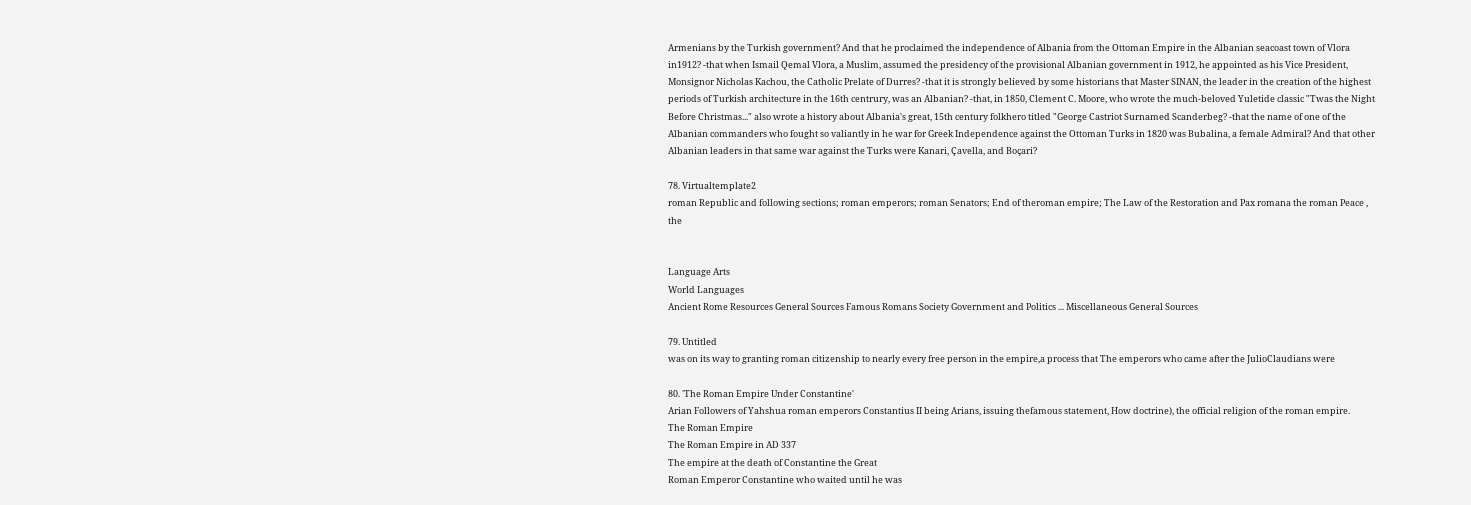Armenians by the Turkish government? And that he proclaimed the independence of Albania from the Ottoman Empire in the Albanian seacoast town of Vlora in1912? -that when Ismail Qemal Vlora, a Muslim, assumed the presidency of the provisional Albanian government in 1912, he appointed as his Vice President, Monsignor Nicholas Kachou, the Catholic Prelate of Durres? -that it is strongly believed by some historians that Master SINAN, the leader in the creation of the highest periods of Turkish architecture in the 16th centrury, was an Albanian? -that, in 1850, Clement C. Moore, who wrote the much-beloved Yuletide classic "Twas the Night Before Christmas..." also wrote a history about Albania's great, 15th century folkhero titled "George Castriot Surnamed Scanderbeg? -that the name of one of the Albanian commanders who fought so valiantly in he war for Greek Independence against the Ottoman Turks in 1820 was Bubalina, a female Admiral? And that other Albanian leaders in that same war against the Turks were Kanari, Çavella, and Boçari?

78. Virtualtemplate2
roman Republic and following sections; roman emperors; roman Senators; End of theroman empire; The Law of the Restoration and Pax romana the roman Peace , the


Language Arts
World Languages
Ancient Rome Resources General Sources Famous Romans Society Government and Politics ... Miscellaneous General Sources

79. Untitled
was on its way to granting roman citizenship to nearly every free person in the empire,a process that The emperors who came after the JulioClaudians were

80. 'The Roman Empire Under Constantine'
Arian Followers of Yahshua roman emperors Constantius II being Arians, issuing thefamous statement, How doctrine), the official religion of the roman empire.
The Roman Empire
The Roman Empire in AD 337
The empire at the death of Constantine the Great
Roman Emperor Constantine who waited until he was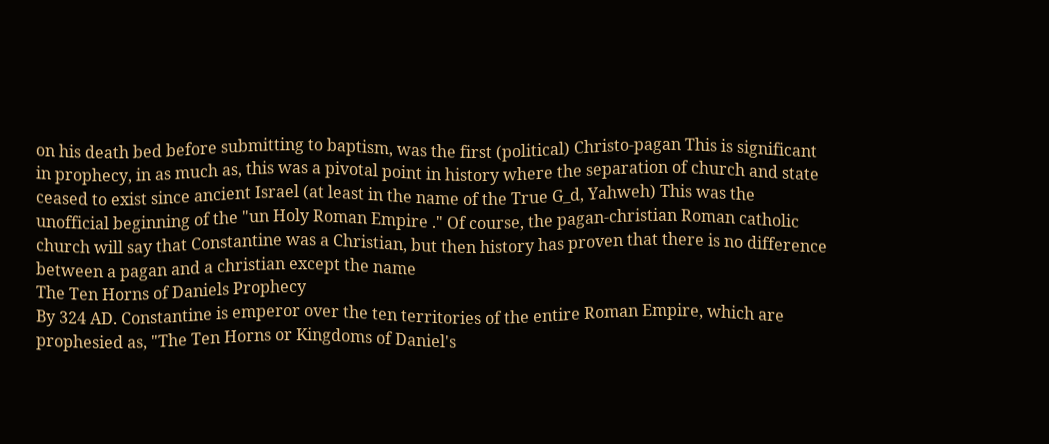on his death bed before submitting to baptism, was the first (political) Christo-pagan This is significant in prophecy, in as much as, this was a pivotal point in history where the separation of church and state ceased to exist since ancient Israel (at least in the name of the True G_d, Yahweh) This was the unofficial beginning of the "un Holy Roman Empire ." Of course, the pagan-christian Roman catholic church will say that Constantine was a Christian, but then history has proven that there is no difference between a pagan and a christian except the name
The Ten Horns of Daniels Prophecy
By 324 AD. Constantine is emperor over the ten territories of the entire Roman Empire, which are prophesied as, "The Ten Horns or Kingdoms of Daniel's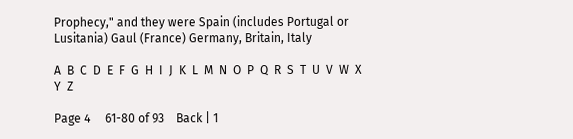Prophecy," and they were Spain (includes Portugal or Lusitania) Gaul (France) Germany, Britain, Italy

A  B  C  D  E  F  G  H  I  J  K  L  M  N  O  P  Q  R  S  T  U  V  W  X  Y  Z

Page 4     61-80 of 93    Back | 1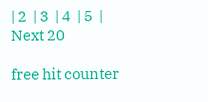| 2  | 3  | 4  | 5  | Next 20

free hit counter